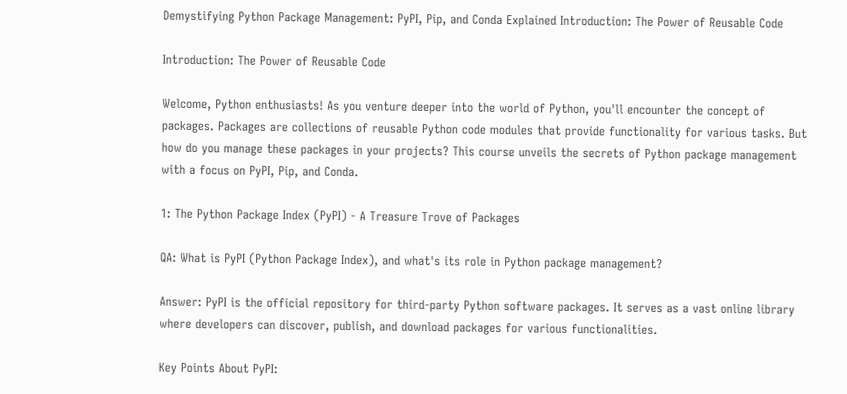Demystifying Python Package Management: PyPI, Pip, and Conda Explained Introduction: The Power of Reusable Code

Introduction: The Power of Reusable Code

Welcome, Python enthusiasts! As you venture deeper into the world of Python, you'll encounter the concept of packages. Packages are collections of reusable Python code modules that provide functionality for various tasks. But how do you manage these packages in your projects? This course unveils the secrets of Python package management with a focus on PyPI, Pip, and Conda.

1: The Python Package Index (PyPI) - A Treasure Trove of Packages

QA: What is PyPI (Python Package Index), and what's its role in Python package management?

Answer: PyPI is the official repository for third-party Python software packages. It serves as a vast online library where developers can discover, publish, and download packages for various functionalities.

Key Points About PyPI: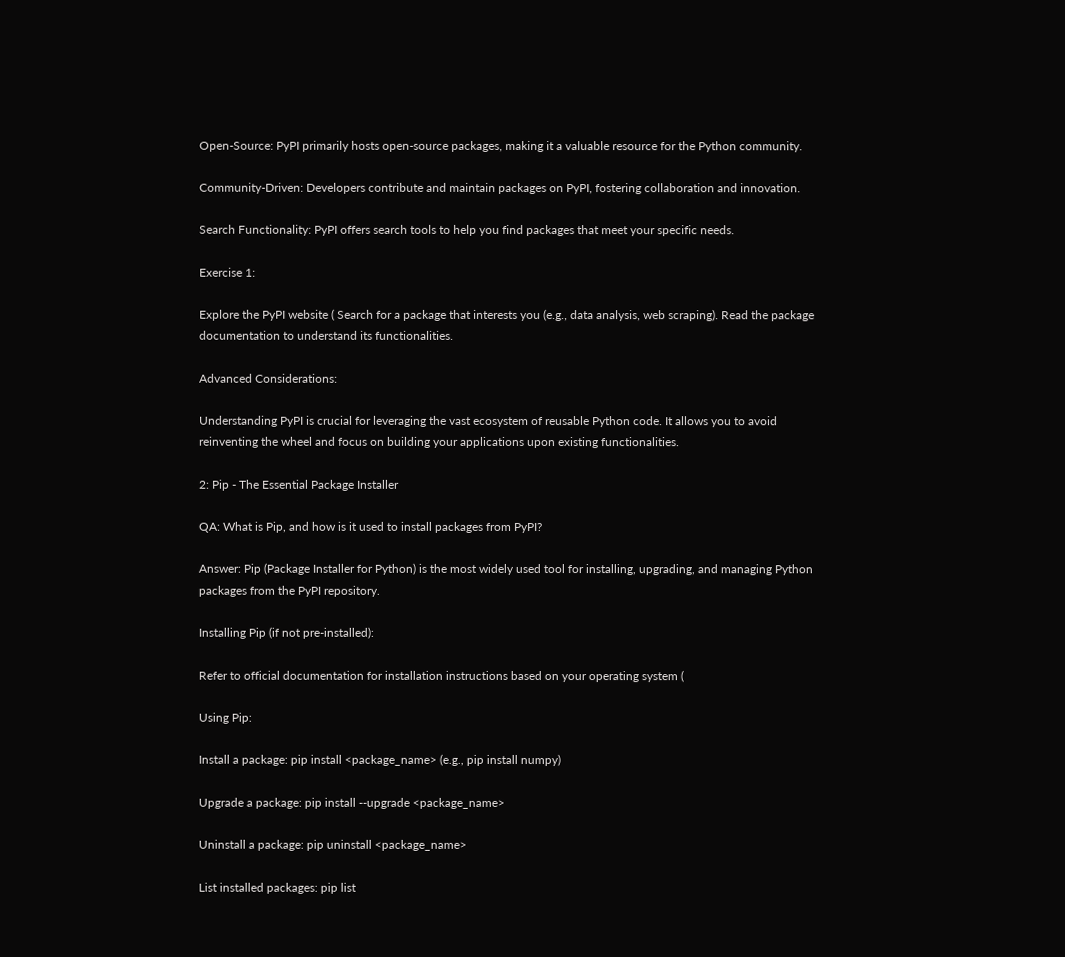Open-Source: PyPI primarily hosts open-source packages, making it a valuable resource for the Python community.

Community-Driven: Developers contribute and maintain packages on PyPI, fostering collaboration and innovation.

Search Functionality: PyPI offers search tools to help you find packages that meet your specific needs.

Exercise 1:

Explore the PyPI website ( Search for a package that interests you (e.g., data analysis, web scraping). Read the package documentation to understand its functionalities.

Advanced Considerations:

Understanding PyPI is crucial for leveraging the vast ecosystem of reusable Python code. It allows you to avoid reinventing the wheel and focus on building your applications upon existing functionalities.

2: Pip - The Essential Package Installer

QA: What is Pip, and how is it used to install packages from PyPI?

Answer: Pip (Package Installer for Python) is the most widely used tool for installing, upgrading, and managing Python packages from the PyPI repository.

Installing Pip (if not pre-installed):

Refer to official documentation for installation instructions based on your operating system (

Using Pip:

Install a package: pip install <package_name> (e.g., pip install numpy)

Upgrade a package: pip install --upgrade <package_name>

Uninstall a package: pip uninstall <package_name>

List installed packages: pip list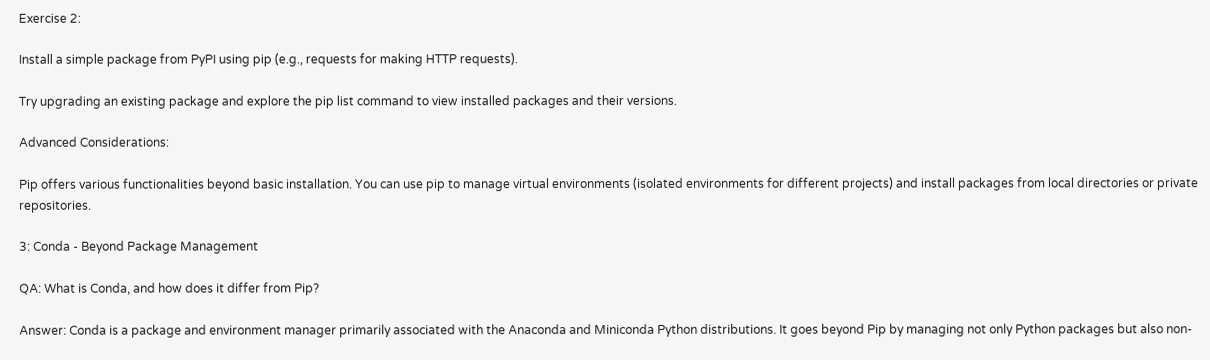Exercise 2:

Install a simple package from PyPI using pip (e.g., requests for making HTTP requests).

Try upgrading an existing package and explore the pip list command to view installed packages and their versions.

Advanced Considerations:

Pip offers various functionalities beyond basic installation. You can use pip to manage virtual environments (isolated environments for different projects) and install packages from local directories or private repositories.

3: Conda - Beyond Package Management

QA: What is Conda, and how does it differ from Pip?

Answer: Conda is a package and environment manager primarily associated with the Anaconda and Miniconda Python distributions. It goes beyond Pip by managing not only Python packages but also non-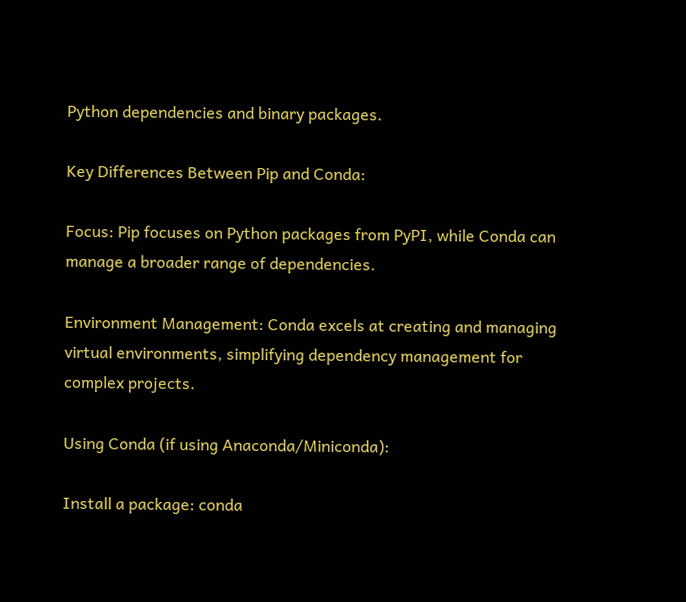Python dependencies and binary packages.

Key Differences Between Pip and Conda:

Focus: Pip focuses on Python packages from PyPI, while Conda can manage a broader range of dependencies.

Environment Management: Conda excels at creating and managing virtual environments, simplifying dependency management for complex projects.

Using Conda (if using Anaconda/Miniconda):

Install a package: conda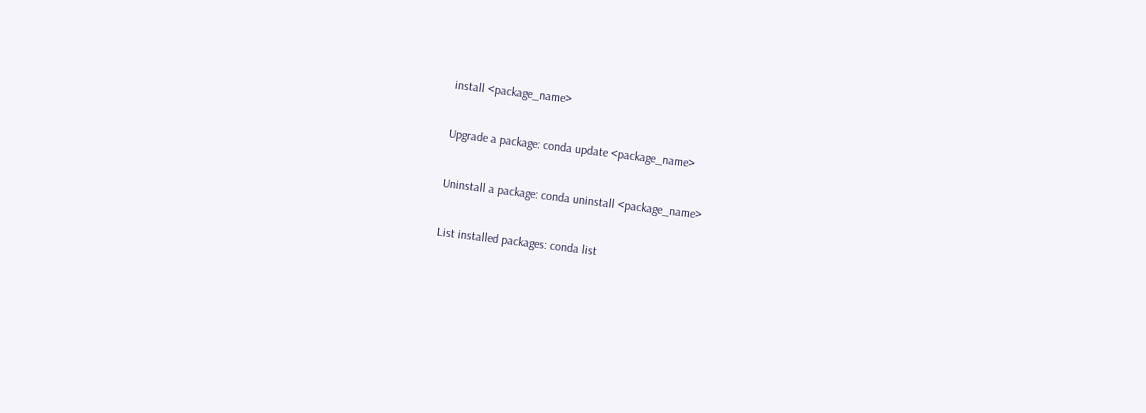install <package_name>

Upgrade a package: conda update <package_name>

Uninstall a package: conda uninstall <package_name>

List installed packages: conda list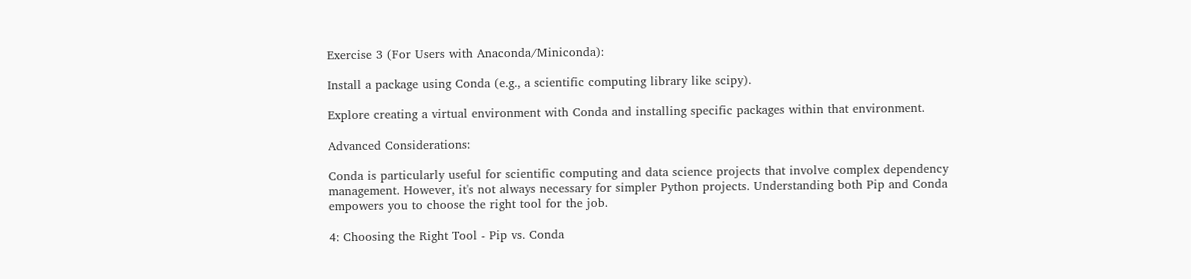Exercise 3 (For Users with Anaconda/Miniconda):

Install a package using Conda (e.g., a scientific computing library like scipy).

Explore creating a virtual environment with Conda and installing specific packages within that environment.

Advanced Considerations:

Conda is particularly useful for scientific computing and data science projects that involve complex dependency management. However, it's not always necessary for simpler Python projects. Understanding both Pip and Conda empowers you to choose the right tool for the job.

4: Choosing the Right Tool - Pip vs. Conda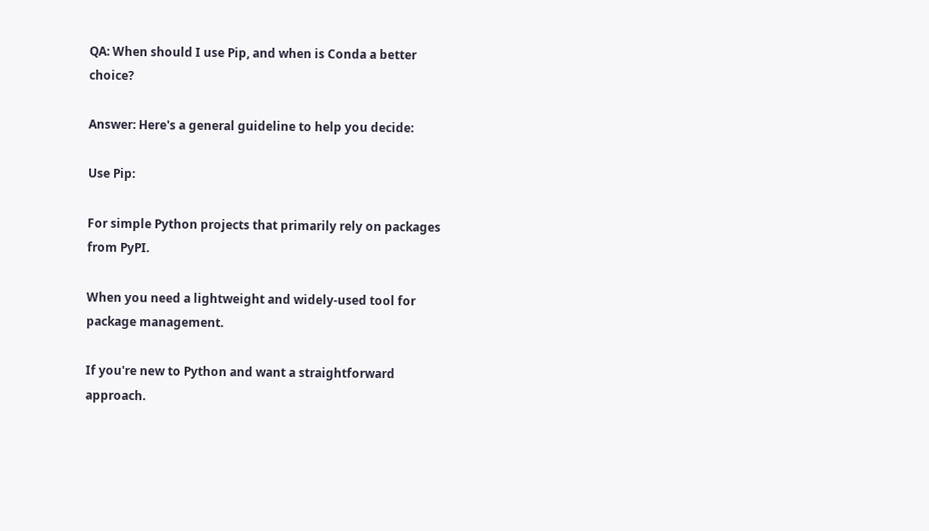QA: When should I use Pip, and when is Conda a better choice?

Answer: Here's a general guideline to help you decide:

Use Pip:

For simple Python projects that primarily rely on packages from PyPI.

When you need a lightweight and widely-used tool for package management.

If you're new to Python and want a straightforward approach.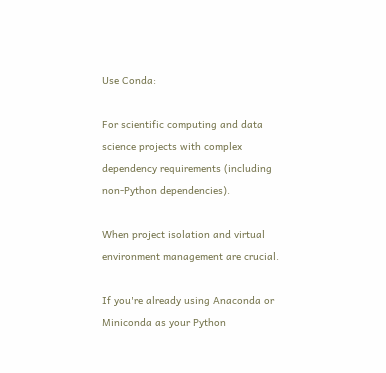Use Conda:

For scientific computing and data science projects with complex dependency requirements (including non-Python dependencies).

When project isolation and virtual environment management are crucial.

If you're already using Anaconda or Miniconda as your Python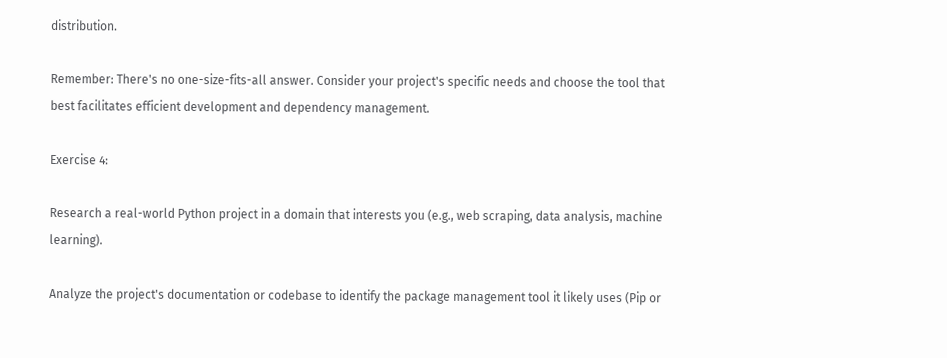distribution.

Remember: There's no one-size-fits-all answer. Consider your project's specific needs and choose the tool that best facilitates efficient development and dependency management.

Exercise 4:

Research a real-world Python project in a domain that interests you (e.g., web scraping, data analysis, machine learning).

Analyze the project's documentation or codebase to identify the package management tool it likely uses (Pip or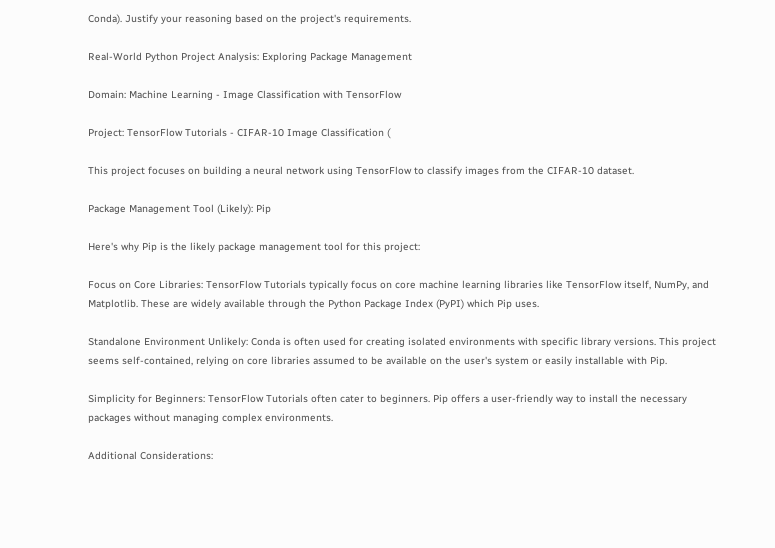Conda). Justify your reasoning based on the project's requirements.

Real-World Python Project Analysis: Exploring Package Management

Domain: Machine Learning - Image Classification with TensorFlow

Project: TensorFlow Tutorials - CIFAR-10 Image Classification (

This project focuses on building a neural network using TensorFlow to classify images from the CIFAR-10 dataset.

Package Management Tool (Likely): Pip

Here's why Pip is the likely package management tool for this project:

Focus on Core Libraries: TensorFlow Tutorials typically focus on core machine learning libraries like TensorFlow itself, NumPy, and Matplotlib. These are widely available through the Python Package Index (PyPI) which Pip uses.

Standalone Environment Unlikely: Conda is often used for creating isolated environments with specific library versions. This project seems self-contained, relying on core libraries assumed to be available on the user's system or easily installable with Pip.

Simplicity for Beginners: TensorFlow Tutorials often cater to beginners. Pip offers a user-friendly way to install the necessary packages without managing complex environments.

Additional Considerations: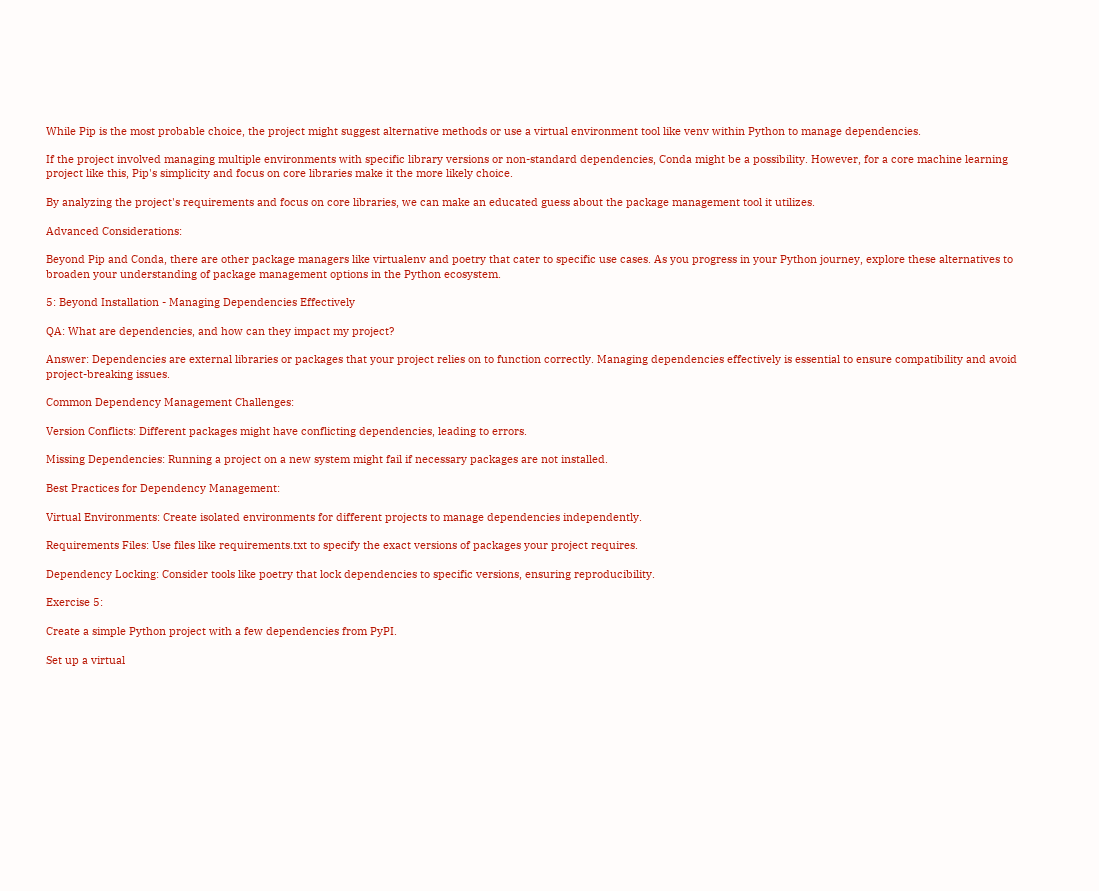While Pip is the most probable choice, the project might suggest alternative methods or use a virtual environment tool like venv within Python to manage dependencies.

If the project involved managing multiple environments with specific library versions or non-standard dependencies, Conda might be a possibility. However, for a core machine learning project like this, Pip's simplicity and focus on core libraries make it the more likely choice.

By analyzing the project's requirements and focus on core libraries, we can make an educated guess about the package management tool it utilizes.

Advanced Considerations:

Beyond Pip and Conda, there are other package managers like virtualenv and poetry that cater to specific use cases. As you progress in your Python journey, explore these alternatives to broaden your understanding of package management options in the Python ecosystem.

5: Beyond Installation - Managing Dependencies Effectively

QA: What are dependencies, and how can they impact my project?

Answer: Dependencies are external libraries or packages that your project relies on to function correctly. Managing dependencies effectively is essential to ensure compatibility and avoid project-breaking issues.

Common Dependency Management Challenges:

Version Conflicts: Different packages might have conflicting dependencies, leading to errors.

Missing Dependencies: Running a project on a new system might fail if necessary packages are not installed.

Best Practices for Dependency Management:

Virtual Environments: Create isolated environments for different projects to manage dependencies independently.

Requirements Files: Use files like requirements.txt to specify the exact versions of packages your project requires.

Dependency Locking: Consider tools like poetry that lock dependencies to specific versions, ensuring reproducibility.

Exercise 5:

Create a simple Python project with a few dependencies from PyPI.

Set up a virtual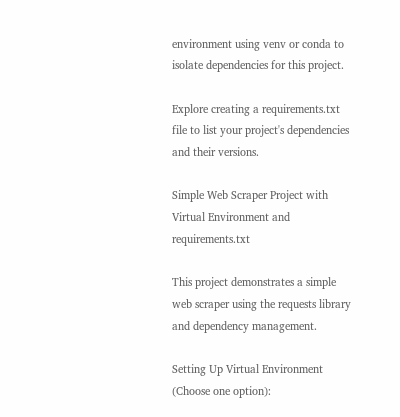environment using venv or conda to isolate dependencies for this project.

Explore creating a requirements.txt file to list your project's dependencies and their versions.

Simple Web Scraper Project with Virtual Environment and requirements.txt

This project demonstrates a simple web scraper using the requests library and dependency management.

Setting Up Virtual Environment (Choose one option):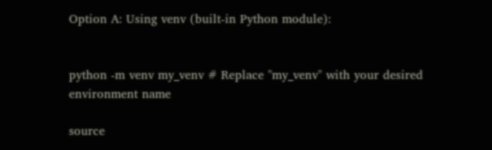Option A: Using venv (built-in Python module):


python -m venv my_venv # Replace "my_venv" with your desired environment name

source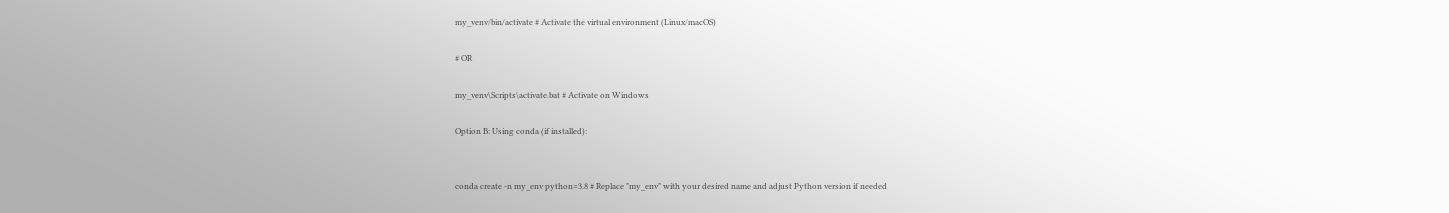my_venv/bin/activate # Activate the virtual environment (Linux/macOS)

# OR

my_venv\Scripts\activate.bat # Activate on Windows

Option B: Using conda (if installed):


conda create -n my_env python=3.8 # Replace "my_env" with your desired name and adjust Python version if needed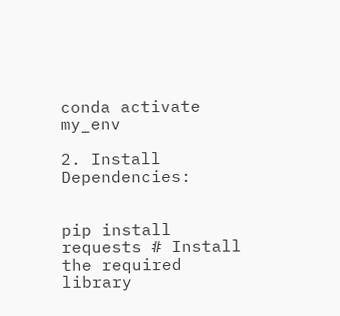conda activate my_env

2. Install Dependencies:


pip install requests # Install the required library